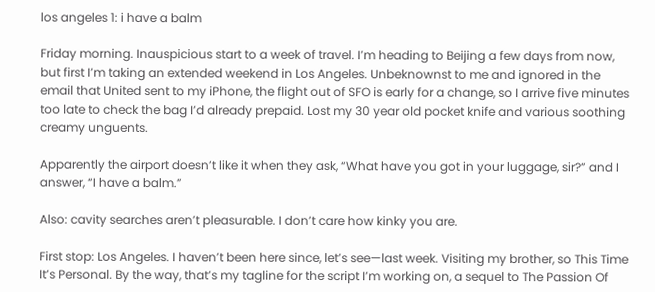los angeles 1: i have a balm

Friday morning. Inauspicious start to a week of travel. I’m heading to Beijing a few days from now, but first I’m taking an extended weekend in Los Angeles. Unbeknownst to me and ignored in the email that United sent to my iPhone, the flight out of SFO is early for a change, so I arrive five minutes too late to check the bag I’d already prepaid. Lost my 30 year old pocket knife and various soothing creamy unguents.

Apparently the airport doesn’t like it when they ask, “What have you got in your luggage, sir?” and I answer, “I have a balm.”

Also: cavity searches aren’t pleasurable. I don’t care how kinky you are.

First stop: Los Angeles. I haven’t been here since, let’s see—last week. Visiting my brother, so This Time It’s Personal. By the way, that’s my tagline for the script I’m working on, a sequel to The Passion Of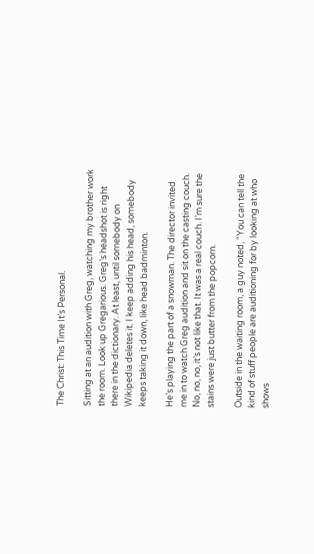The Christ: This Time It’s Personal.

Sitting at an audition with Greg, watching my brother work the room. Look up Gregarious. Greg’s headshot is right there in the dictionary. At least, until somebody on Wikipedia deletes it. I keep adding his head, somebody keeps taking it down, like head badminton.

He’s playing the part of a snowman. The director invited me in to watch Greg audition and sit on the casting couch. No, no, no, it’s not like that. It was a real couch. I’m sure the stains were just butter from the popcorn.

Outside in the waiting room, a guy noted, “You can tell the kind of stuff people are auditioning for by looking at who shows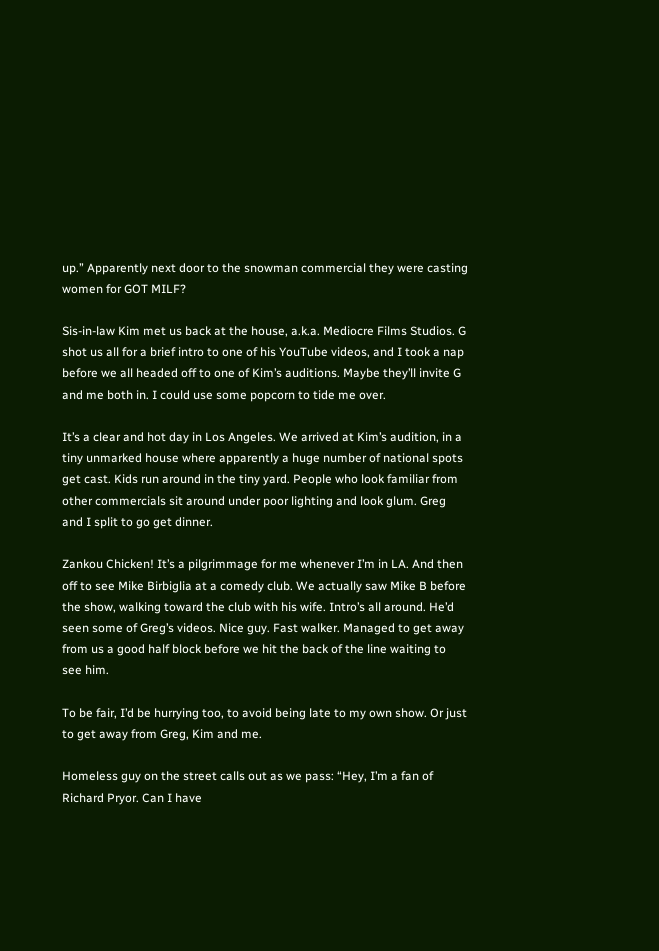up.” Apparently next door to the snowman commercial they were casting women for GOT MILF?

Sis-in-law Kim met us back at the house, a.k.a. Mediocre Films Studios. G shot us all for a brief intro to one of his YouTube videos, and I took a nap before we all headed off to one of Kim’s auditions. Maybe they’ll invite G and me both in. I could use some popcorn to tide me over.

It’s a clear and hot day in Los Angeles. We arrived at Kim’s audition, in a tiny unmarked house where apparently a huge number of national spots get cast. Kids run around in the tiny yard. People who look familiar from other commercials sit around under poor lighting and look glum. Greg and I split to go get dinner.

Zankou Chicken! It’s a pilgrimmage for me whenever I’m in LA. And then off to see Mike Birbiglia at a comedy club. We actually saw Mike B before the show, walking toward the club with his wife. Intro’s all around. He’d seen some of Greg’s videos. Nice guy. Fast walker. Managed to get away from us a good half block before we hit the back of the line waiting to see him.

To be fair, I’d be hurrying too, to avoid being late to my own show. Or just to get away from Greg, Kim and me.

Homeless guy on the street calls out as we pass: “Hey, I’m a fan of Richard Pryor. Can I have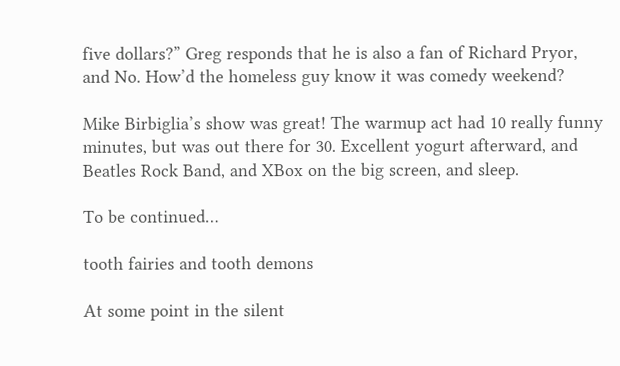five dollars?” Greg responds that he is also a fan of Richard Pryor, and No. How’d the homeless guy know it was comedy weekend?

Mike Birbiglia’s show was great! The warmup act had 10 really funny minutes, but was out there for 30. Excellent yogurt afterward, and Beatles Rock Band, and XBox on the big screen, and sleep.

To be continued…

tooth fairies and tooth demons

At some point in the silent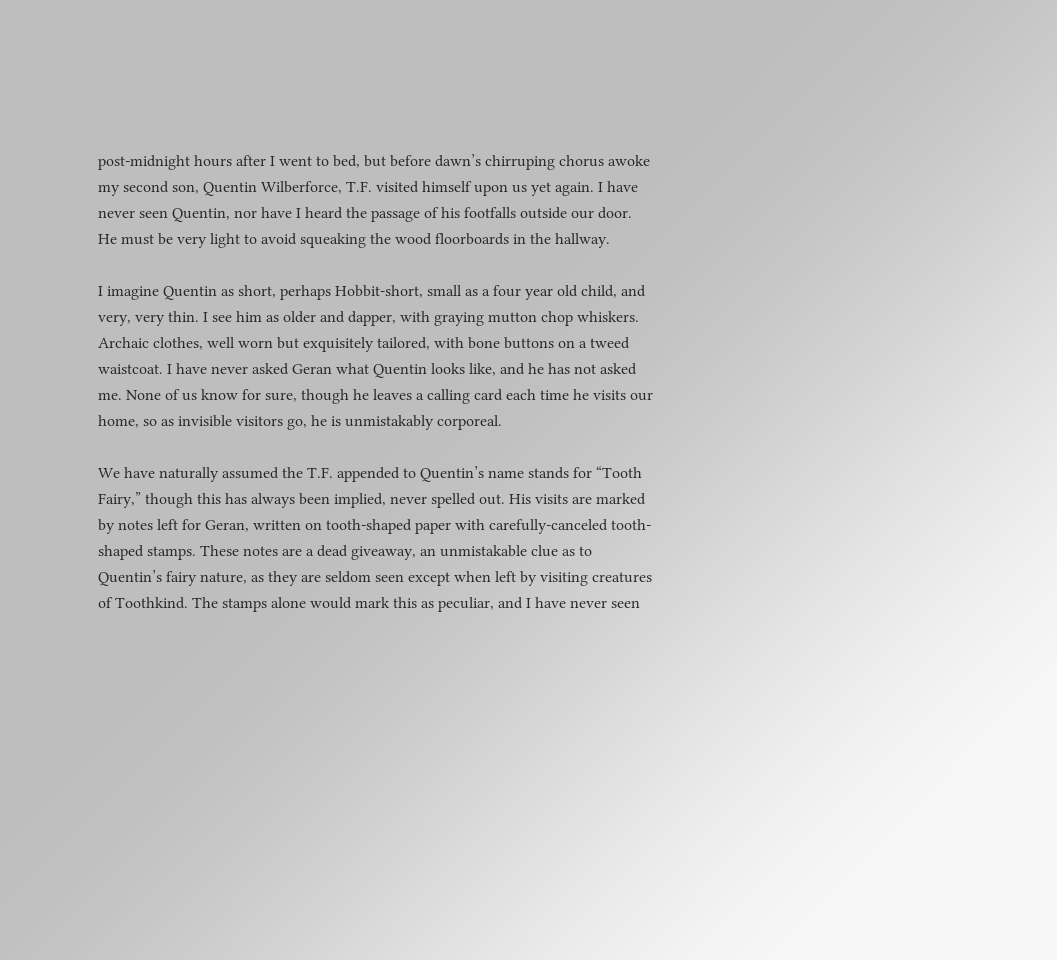post-midnight hours after I went to bed, but before dawn’s chirruping chorus awoke my second son, Quentin Wilberforce, T.F. visited himself upon us yet again. I have never seen Quentin, nor have I heard the passage of his footfalls outside our door. He must be very light to avoid squeaking the wood floorboards in the hallway.

I imagine Quentin as short, perhaps Hobbit-short, small as a four year old child, and very, very thin. I see him as older and dapper, with graying mutton chop whiskers. Archaic clothes, well worn but exquisitely tailored, with bone buttons on a tweed waistcoat. I have never asked Geran what Quentin looks like, and he has not asked me. None of us know for sure, though he leaves a calling card each time he visits our home, so as invisible visitors go, he is unmistakably corporeal.

We have naturally assumed the T.F. appended to Quentin’s name stands for “Tooth Fairy,” though this has always been implied, never spelled out. His visits are marked by notes left for Geran, written on tooth-shaped paper with carefully-canceled tooth-shaped stamps. These notes are a dead giveaway, an unmistakable clue as to Quentin’s fairy nature, as they are seldom seen except when left by visiting creatures of Toothkind. The stamps alone would mark this as peculiar, and I have never seen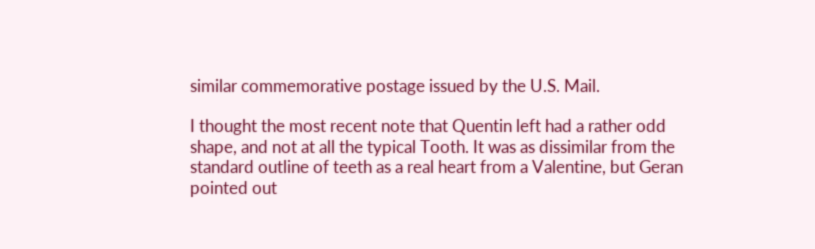similar commemorative postage issued by the U.S. Mail.

I thought the most recent note that Quentin left had a rather odd shape, and not at all the typical Tooth. It was as dissimilar from the standard outline of teeth as a real heart from a Valentine, but Geran pointed out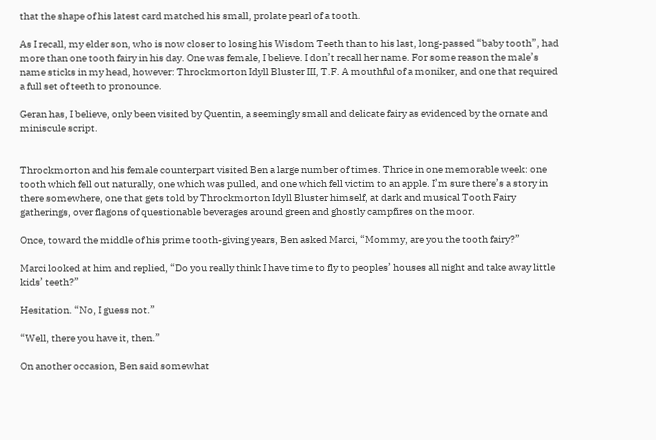that the shape of his latest card matched his small, prolate pearl of a tooth.

As I recall, my elder son, who is now closer to losing his Wisdom Teeth than to his last, long-passed “baby tooth”, had more than one tooth fairy in his day. One was female, I believe. I don’t recall her name. For some reason the male’s name sticks in my head, however: Throckmorton Idyll Bluster III, T.F. A mouthful of a moniker, and one that required a full set of teeth to pronounce.

Geran has, I believe, only been visited by Quentin, a seemingly small and delicate fairy as evidenced by the ornate and miniscule script.


Throckmorton and his female counterpart visited Ben a large number of times. Thrice in one memorable week: one tooth which fell out naturally, one which was pulled, and one which fell victim to an apple. I’m sure there’s a story in there somewhere, one that gets told by Throckmorton Idyll Bluster himself, at dark and musical Tooth Fairy gatherings, over flagons of questionable beverages around green and ghostly campfires on the moor.

Once, toward the middle of his prime tooth-giving years, Ben asked Marci, “Mommy, are you the tooth fairy?”

Marci looked at him and replied, “Do you really think I have time to fly to peoples’ houses all night and take away little kids’ teeth?”

Hesitation. “No, I guess not.”

“Well, there you have it, then.”

On another occasion, Ben said somewhat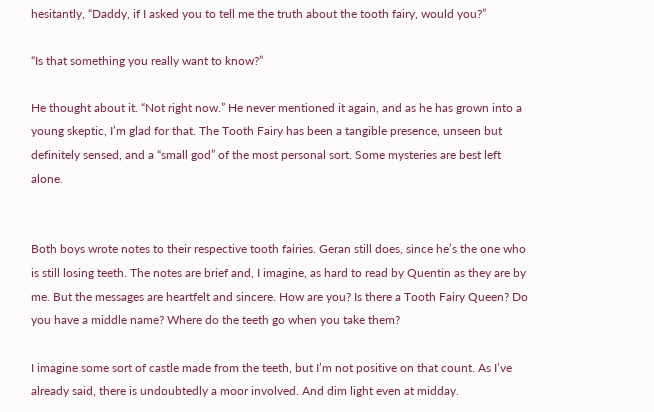hesitantly, “Daddy, if I asked you to tell me the truth about the tooth fairy, would you?”

“Is that something you really want to know?”

He thought about it. “Not right now.” He never mentioned it again, and as he has grown into a young skeptic, I’m glad for that. The Tooth Fairy has been a tangible presence, unseen but definitely sensed, and a “small god” of the most personal sort. Some mysteries are best left alone.


Both boys wrote notes to their respective tooth fairies. Geran still does, since he’s the one who is still losing teeth. The notes are brief and, I imagine, as hard to read by Quentin as they are by me. But the messages are heartfelt and sincere. How are you? Is there a Tooth Fairy Queen? Do you have a middle name? Where do the teeth go when you take them?

I imagine some sort of castle made from the teeth, but I’m not positive on that count. As I’ve already said, there is undoubtedly a moor involved. And dim light even at midday.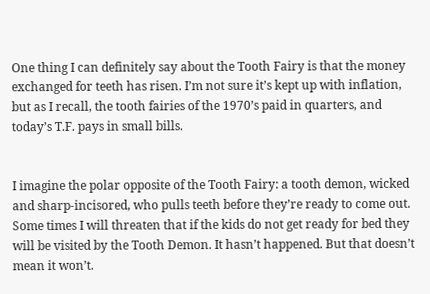One thing I can definitely say about the Tooth Fairy is that the money exchanged for teeth has risen. I’m not sure it’s kept up with inflation, but as I recall, the tooth fairies of the 1970’s paid in quarters, and today’s T.F. pays in small bills.


I imagine the polar opposite of the Tooth Fairy: a tooth demon, wicked and sharp-incisored, who pulls teeth before they’re ready to come out. Some times I will threaten that if the kids do not get ready for bed they will be visited by the Tooth Demon. It hasn’t happened. But that doesn’t mean it won’t.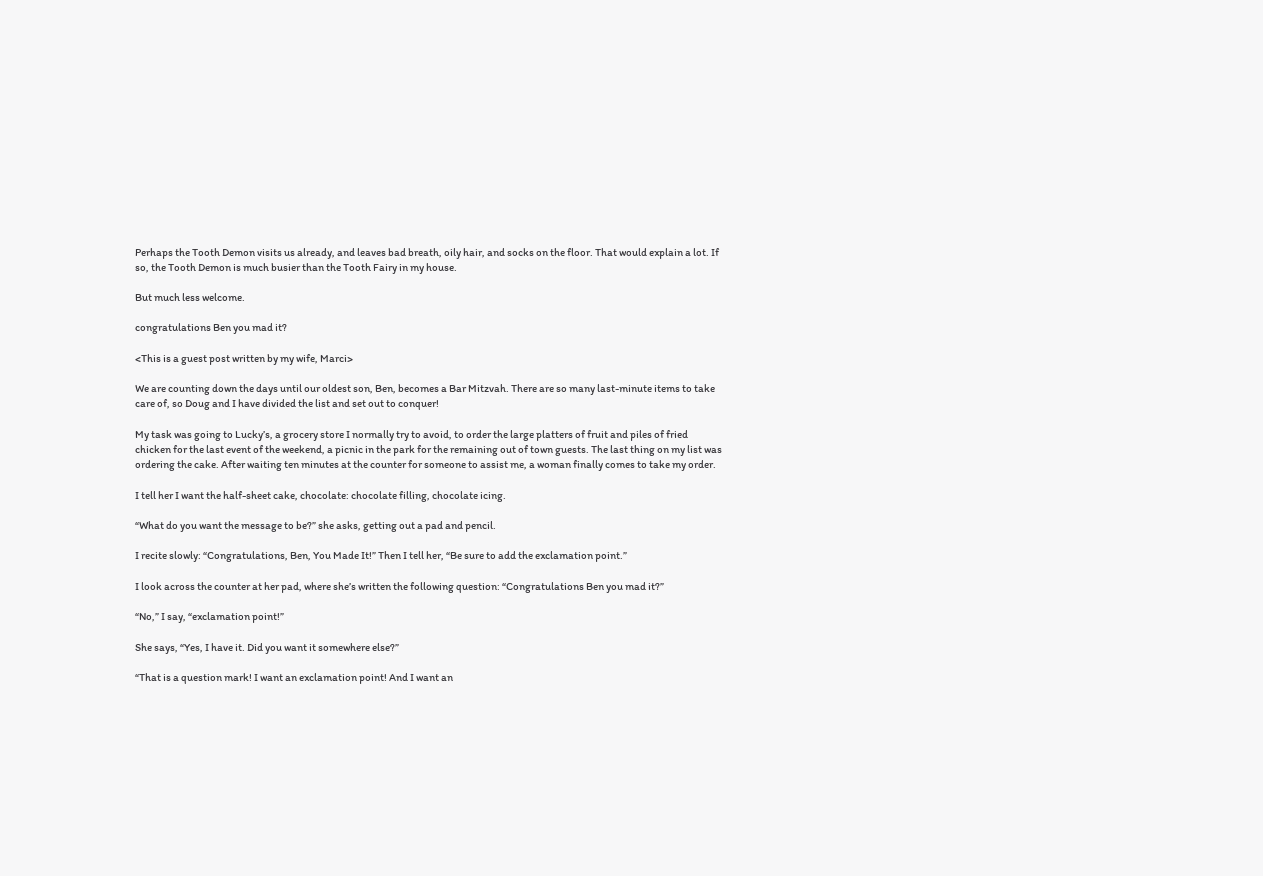Perhaps the Tooth Demon visits us already, and leaves bad breath, oily hair, and socks on the floor. That would explain a lot. If so, the Tooth Demon is much busier than the Tooth Fairy in my house.

But much less welcome.

congratulations Ben you mad it?

<This is a guest post written by my wife, Marci>

We are counting down the days until our oldest son, Ben, becomes a Bar Mitzvah. There are so many last-minute items to take care of, so Doug and I have divided the list and set out to conquer!

My task was going to Lucky’s, a grocery store I normally try to avoid, to order the large platters of fruit and piles of fried chicken for the last event of the weekend, a picnic in the park for the remaining out of town guests. The last thing on my list was ordering the cake. After waiting ten minutes at the counter for someone to assist me, a woman finally comes to take my order.

I tell her I want the half-sheet cake, chocolate: chocolate filling, chocolate icing.

“What do you want the message to be?” she asks, getting out a pad and pencil.

I recite slowly: “Congratulations, Ben, You Made It!” Then I tell her, “Be sure to add the exclamation point.”

I look across the counter at her pad, where she’s written the following question: “Congratulations Ben you mad it?”

“No,” I say, “exclamation point!”

She says, “Yes, I have it. Did you want it somewhere else?”

“That is a question mark! I want an exclamation point! And I want an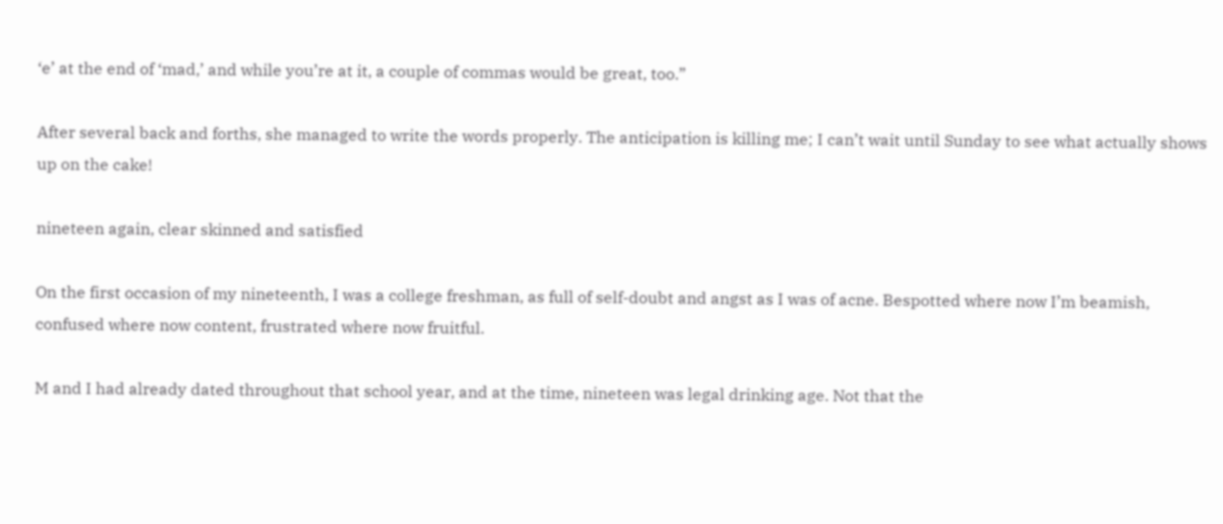‘e’ at the end of ‘mad,’ and while you’re at it, a couple of commas would be great, too.”

After several back and forths, she managed to write the words properly. The anticipation is killing me; I can’t wait until Sunday to see what actually shows up on the cake!

nineteen again, clear skinned and satisfied

On the first occasion of my nineteenth, I was a college freshman, as full of self-doubt and angst as I was of acne. Bespotted where now I’m beamish, confused where now content, frustrated where now fruitful.

M and I had already dated throughout that school year, and at the time, nineteen was legal drinking age. Not that the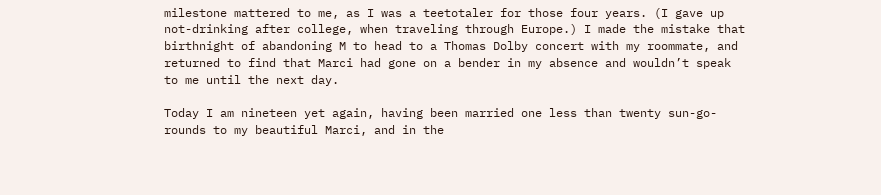milestone mattered to me, as I was a teetotaler for those four years. (I gave up not-drinking after college, when traveling through Europe.) I made the mistake that birthnight of abandoning M to head to a Thomas Dolby concert with my roommate, and returned to find that Marci had gone on a bender in my absence and wouldn’t speak to me until the next day.

Today I am nineteen yet again, having been married one less than twenty sun-go-rounds to my beautiful Marci, and in the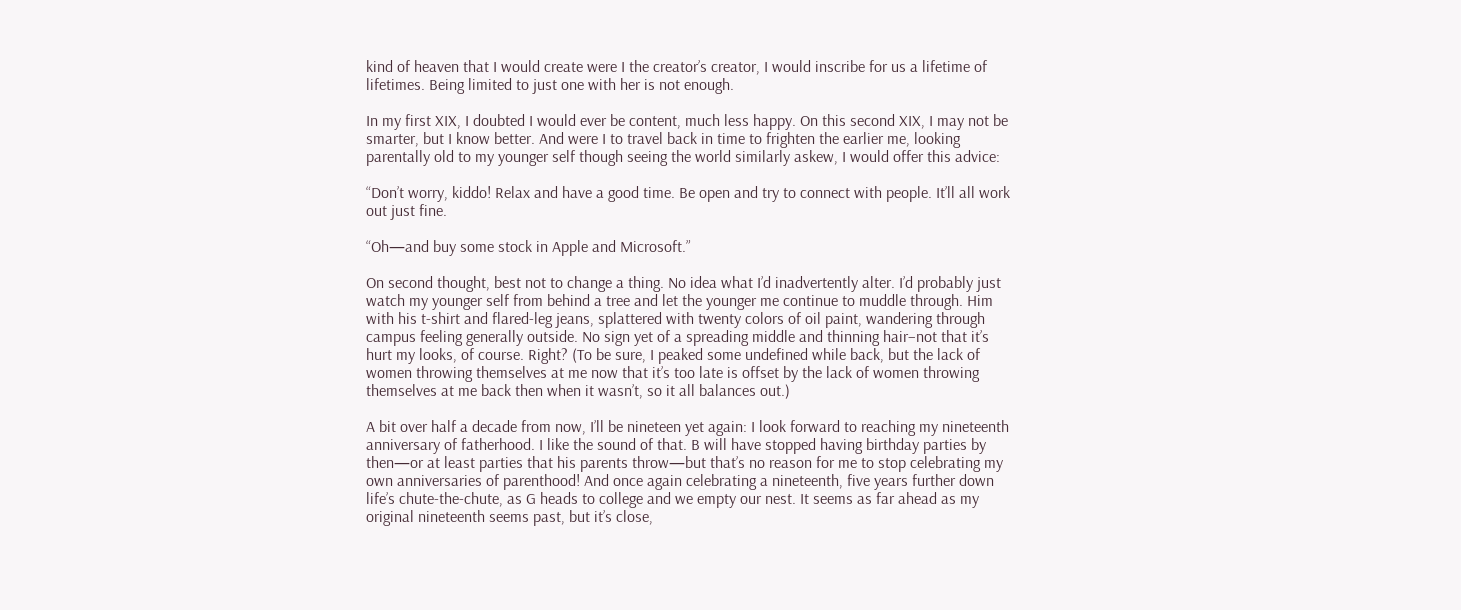kind of heaven that I would create were I the creator’s creator, I would inscribe for us a lifetime of lifetimes. Being limited to just one with her is not enough.

In my first XIX, I doubted I would ever be content, much less happy. On this second XIX, I may not be smarter, but I know better. And were I to travel back in time to frighten the earlier me, looking parentally old to my younger self though seeing the world similarly askew, I would offer this advice:

“Don’t worry, kiddo! Relax and have a good time. Be open and try to connect with people. It’ll all work out just fine.

“Oh—and buy some stock in Apple and Microsoft.”

On second thought, best not to change a thing. No idea what I’d inadvertently alter. I’d probably just watch my younger self from behind a tree and let the younger me continue to muddle through. Him with his t-shirt and flared-leg jeans, splattered with twenty colors of oil paint, wandering through campus feeling generally outside. No sign yet of a spreading middle and thinning hair–not that it’s hurt my looks, of course. Right? (To be sure, I peaked some undefined while back, but the lack of women throwing themselves at me now that it’s too late is offset by the lack of women throwing themselves at me back then when it wasn’t, so it all balances out.)

A bit over half a decade from now, I’ll be nineteen yet again: I look forward to reaching my nineteenth anniversary of fatherhood. I like the sound of that. B will have stopped having birthday parties by then—or at least parties that his parents throw—but that’s no reason for me to stop celebrating my own anniversaries of parenthood! And once again celebrating a nineteenth, five years further down life’s chute-the-chute, as G heads to college and we empty our nest. It seems as far ahead as my original nineteenth seems past, but it’s close,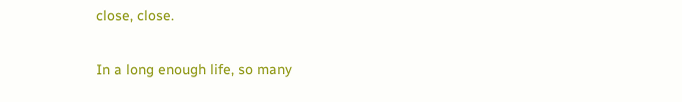close, close.

In a long enough life, so many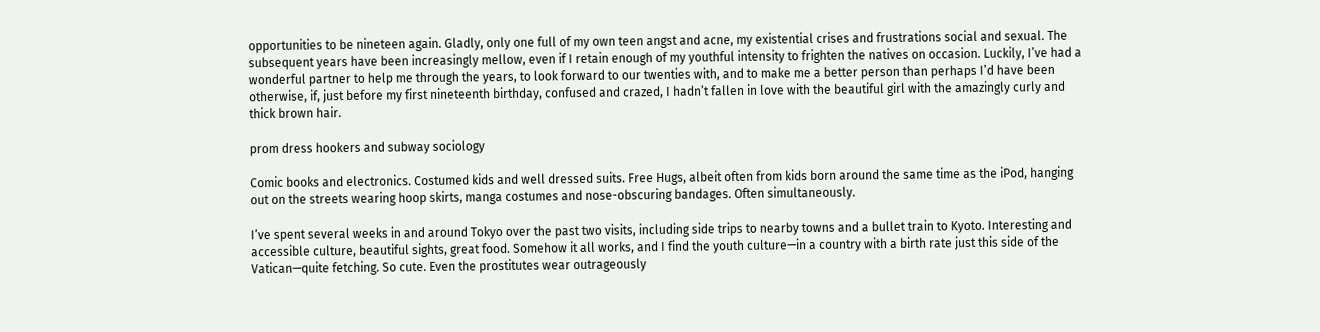opportunities to be nineteen again. Gladly, only one full of my own teen angst and acne, my existential crises and frustrations social and sexual. The subsequent years have been increasingly mellow, even if I retain enough of my youthful intensity to frighten the natives on occasion. Luckily, I’ve had a wonderful partner to help me through the years, to look forward to our twenties with, and to make me a better person than perhaps I’d have been otherwise, if, just before my first nineteenth birthday, confused and crazed, I hadn’t fallen in love with the beautiful girl with the amazingly curly and thick brown hair.

prom dress hookers and subway sociology

Comic books and electronics. Costumed kids and well dressed suits. Free Hugs, albeit often from kids born around the same time as the iPod, hanging out on the streets wearing hoop skirts, manga costumes and nose-obscuring bandages. Often simultaneously.

I’ve spent several weeks in and around Tokyo over the past two visits, including side trips to nearby towns and a bullet train to Kyoto. Interesting and accessible culture, beautiful sights, great food. Somehow it all works, and I find the youth culture—in a country with a birth rate just this side of the Vatican—quite fetching. So cute. Even the prostitutes wear outrageously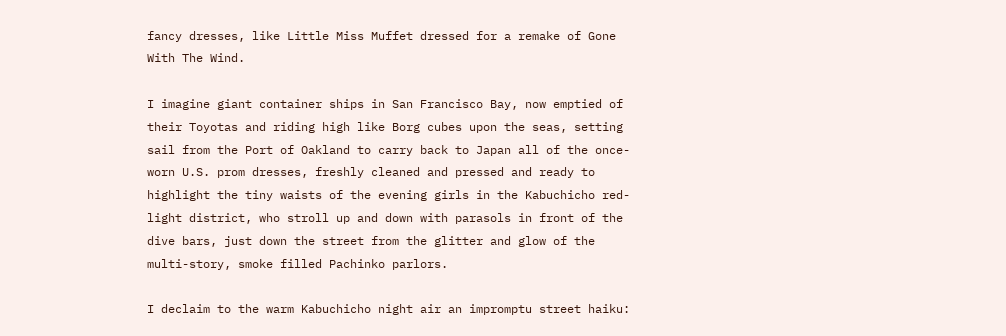fancy dresses, like Little Miss Muffet dressed for a remake of Gone With The Wind.

I imagine giant container ships in San Francisco Bay, now emptied of their Toyotas and riding high like Borg cubes upon the seas, setting sail from the Port of Oakland to carry back to Japan all of the once-worn U.S. prom dresses, freshly cleaned and pressed and ready to highlight the tiny waists of the evening girls in the Kabuchicho red-light district, who stroll up and down with parasols in front of the dive bars, just down the street from the glitter and glow of the multi-story, smoke filled Pachinko parlors.

I declaim to the warm Kabuchicho night air an impromptu street haiku: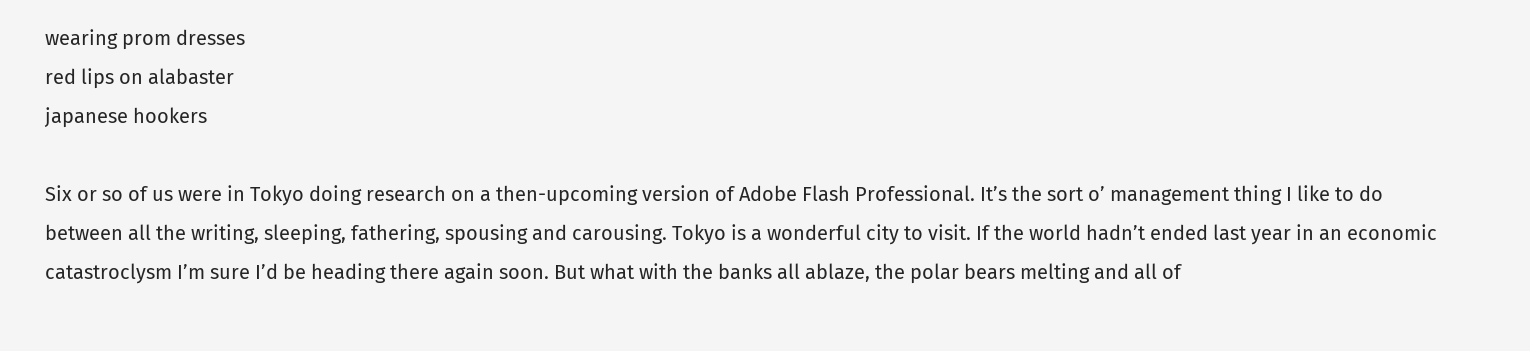wearing prom dresses
red lips on alabaster
japanese hookers

Six or so of us were in Tokyo doing research on a then-upcoming version of Adobe Flash Professional. It’s the sort o’ management thing I like to do between all the writing, sleeping, fathering, spousing and carousing. Tokyo is a wonderful city to visit. If the world hadn’t ended last year in an economic catastroclysm I’m sure I’d be heading there again soon. But what with the banks all ablaze, the polar bears melting and all of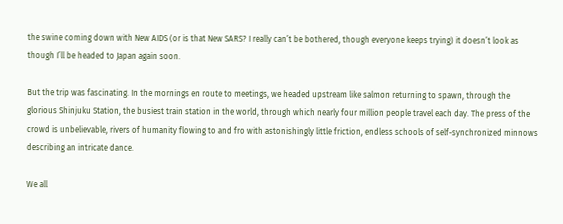the swine coming down with New AIDS (or is that New SARS? I really can’t be bothered, though everyone keeps trying) it doesn’t look as though I’ll be headed to Japan again soon.

But the trip was fascinating. In the mornings en route to meetings, we headed upstream like salmon returning to spawn, through the glorious Shinjuku Station, the busiest train station in the world, through which nearly four million people travel each day. The press of the crowd is unbelievable, rivers of humanity flowing to and fro with astonishingly little friction, endless schools of self-synchronized minnows describing an intricate dance.

We all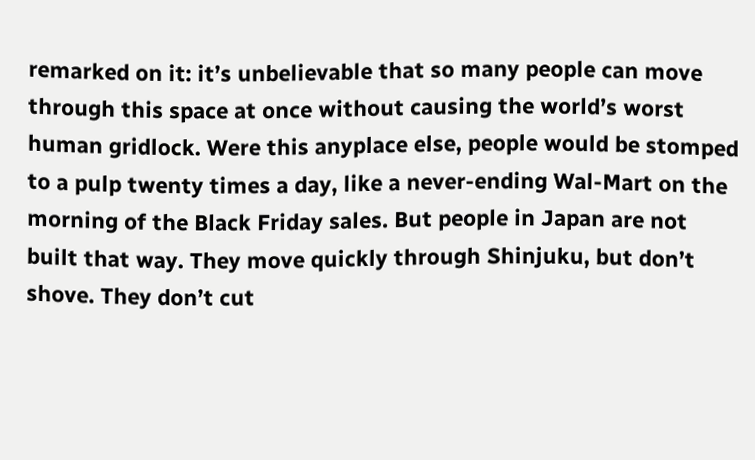remarked on it: it’s unbelievable that so many people can move through this space at once without causing the world’s worst human gridlock. Were this anyplace else, people would be stomped to a pulp twenty times a day, like a never-ending Wal-Mart on the morning of the Black Friday sales. But people in Japan are not built that way. They move quickly through Shinjuku, but don’t shove. They don’t cut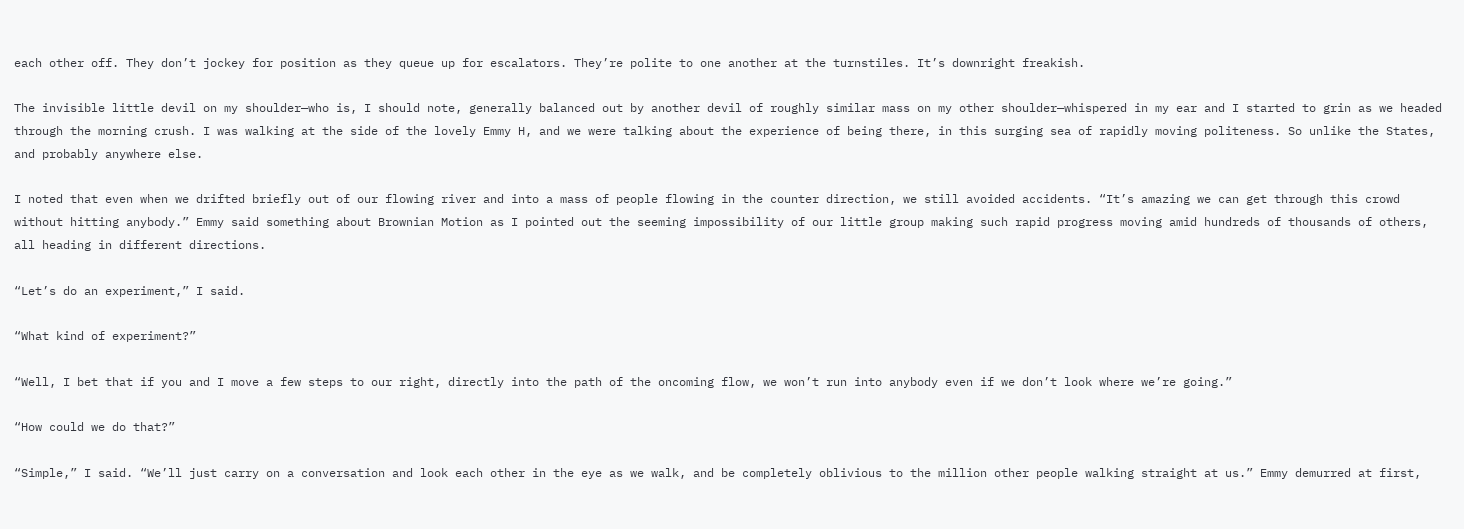each other off. They don’t jockey for position as they queue up for escalators. They’re polite to one another at the turnstiles. It’s downright freakish.

The invisible little devil on my shoulder—who is, I should note, generally balanced out by another devil of roughly similar mass on my other shoulder—whispered in my ear and I started to grin as we headed through the morning crush. I was walking at the side of the lovely Emmy H, and we were talking about the experience of being there, in this surging sea of rapidly moving politeness. So unlike the States, and probably anywhere else.

I noted that even when we drifted briefly out of our flowing river and into a mass of people flowing in the counter direction, we still avoided accidents. “It’s amazing we can get through this crowd without hitting anybody.” Emmy said something about Brownian Motion as I pointed out the seeming impossibility of our little group making such rapid progress moving amid hundreds of thousands of others, all heading in different directions.

“Let’s do an experiment,” I said.

“What kind of experiment?”

“Well, I bet that if you and I move a few steps to our right, directly into the path of the oncoming flow, we won’t run into anybody even if we don’t look where we’re going.”

“How could we do that?”

“Simple,” I said. “We’ll just carry on a conversation and look each other in the eye as we walk, and be completely oblivious to the million other people walking straight at us.” Emmy demurred at first,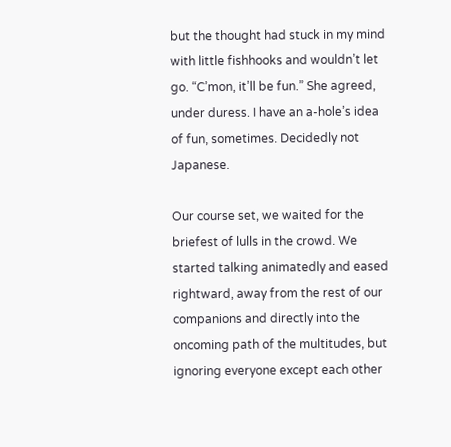but the thought had stuck in my mind with little fishhooks and wouldn’t let go. “C’mon, it’ll be fun.” She agreed, under duress. I have an a-hole’s idea of fun, sometimes. Decidedly not Japanese.

Our course set, we waited for the briefest of lulls in the crowd. We started talking animatedly and eased rightward, away from the rest of our companions and directly into the oncoming path of the multitudes, but ignoring everyone except each other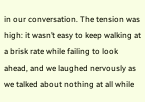in our conversation. The tension was high: it wasn’t easy to keep walking at a brisk rate while failing to look ahead, and we laughed nervously as we talked about nothing at all while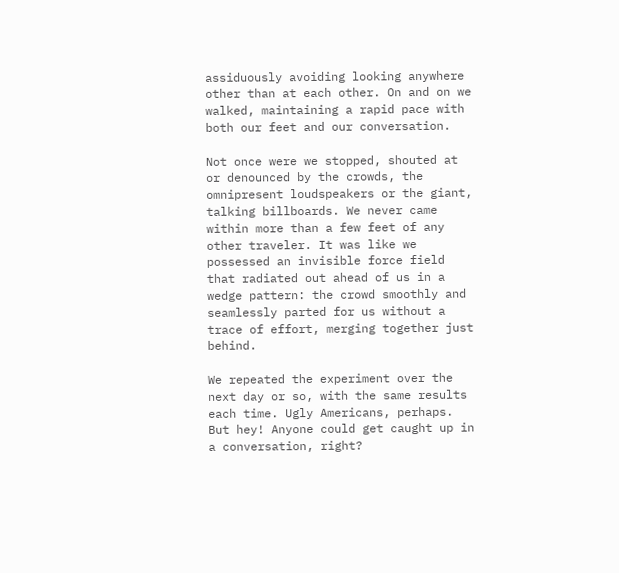assiduously avoiding looking anywhere other than at each other. On and on we walked, maintaining a rapid pace with both our feet and our conversation.

Not once were we stopped, shouted at or denounced by the crowds, the omnipresent loudspeakers or the giant, talking billboards. We never came within more than a few feet of any other traveler. It was like we possessed an invisible force field that radiated out ahead of us in a wedge pattern: the crowd smoothly and seamlessly parted for us without a trace of effort, merging together just behind.

We repeated the experiment over the next day or so, with the same results each time. Ugly Americans, perhaps. But hey! Anyone could get caught up in a conversation, right?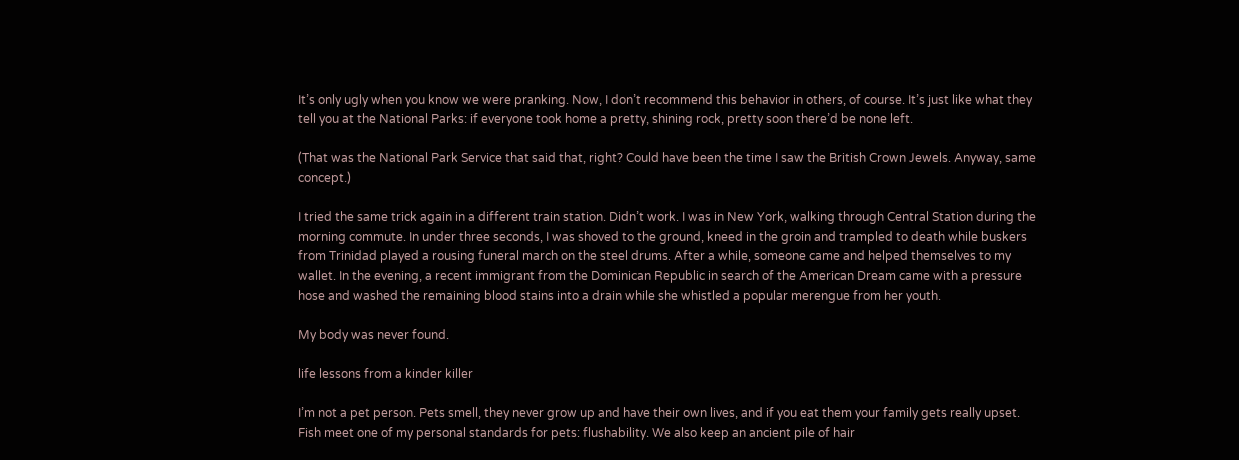It’s only ugly when you know we were pranking. Now, I don’t recommend this behavior in others, of course. It’s just like what they tell you at the National Parks: if everyone took home a pretty, shining rock, pretty soon there’d be none left.

(That was the National Park Service that said that, right? Could have been the time I saw the British Crown Jewels. Anyway, same concept.)

I tried the same trick again in a different train station. Didn’t work. I was in New York, walking through Central Station during the morning commute. In under three seconds, I was shoved to the ground, kneed in the groin and trampled to death while buskers from Trinidad played a rousing funeral march on the steel drums. After a while, someone came and helped themselves to my wallet. In the evening, a recent immigrant from the Dominican Republic in search of the American Dream came with a pressure hose and washed the remaining blood stains into a drain while she whistled a popular merengue from her youth.

My body was never found.

life lessons from a kinder killer

I’m not a pet person. Pets smell, they never grow up and have their own lives, and if you eat them your family gets really upset. Fish meet one of my personal standards for pets: flushability. We also keep an ancient pile of hair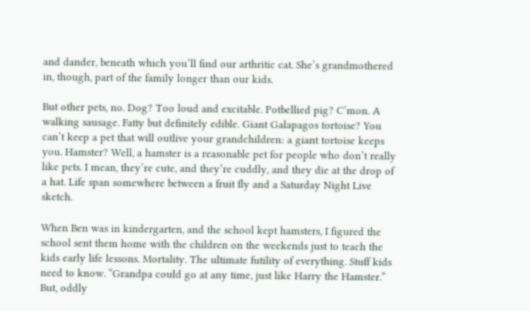and dander, beneath which you’ll find our arthritic cat. She’s grandmothered in, though, part of the family longer than our kids.

But other pets, no. Dog? Too loud and excitable. Potbellied pig? C’mon. A walking sausage. Fatty but definitely edible. Giant Galapagos tortoise? You can’t keep a pet that will outlive your grandchildren: a giant tortoise keeps you. Hamster? Well, a hamster is a reasonable pet for people who don’t really like pets. I mean, they’re cute, and they’re cuddly, and they die at the drop of a hat. Life span somewhere between a fruit fly and a Saturday Night Live sketch.

When Ben was in kindergarten, and the school kept hamsters, I figured the school sent them home with the children on the weekends just to teach the kids early life lessons. Mortality. The ultimate futility of everything. Stuff kids need to know. “Grandpa could go at any time, just like Harry the Hamster.” But, oddly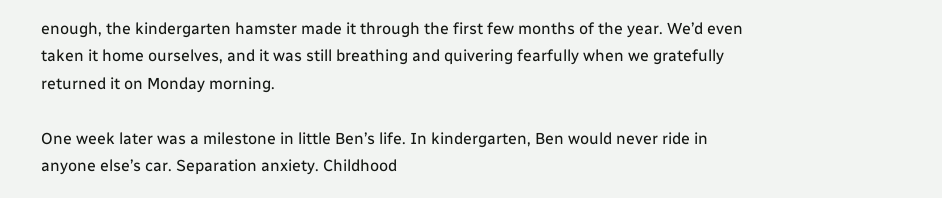enough, the kindergarten hamster made it through the first few months of the year. We’d even taken it home ourselves, and it was still breathing and quivering fearfully when we gratefully returned it on Monday morning.

One week later was a milestone in little Ben’s life. In kindergarten, Ben would never ride in anyone else’s car. Separation anxiety. Childhood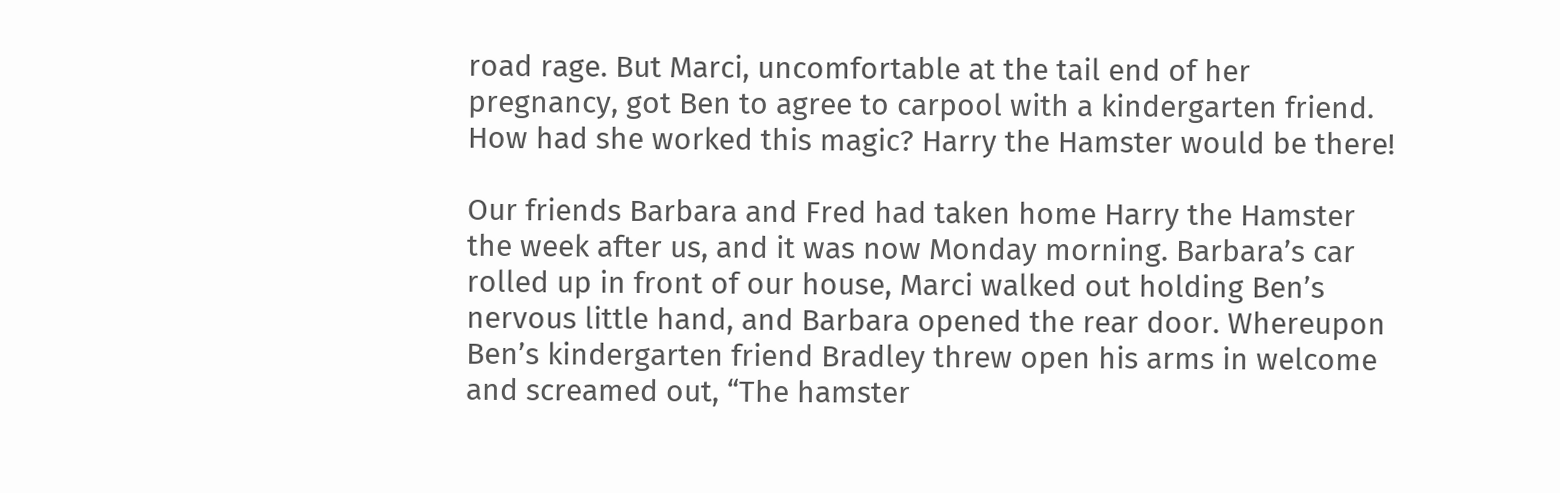road rage. But Marci, uncomfortable at the tail end of her pregnancy, got Ben to agree to carpool with a kindergarten friend. How had she worked this magic? Harry the Hamster would be there!

Our friends Barbara and Fred had taken home Harry the Hamster the week after us, and it was now Monday morning. Barbara’s car rolled up in front of our house, Marci walked out holding Ben’s nervous little hand, and Barbara opened the rear door. Whereupon Ben’s kindergarten friend Bradley threw open his arms in welcome and screamed out, “The hamster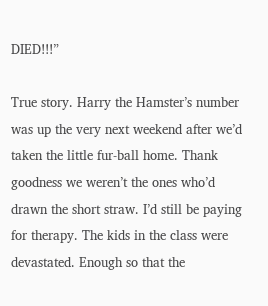DIED!!!”

True story. Harry the Hamster’s number was up the very next weekend after we’d taken the little fur-ball home. Thank goodness we weren’t the ones who’d drawn the short straw. I’d still be paying for therapy. The kids in the class were devastated. Enough so that the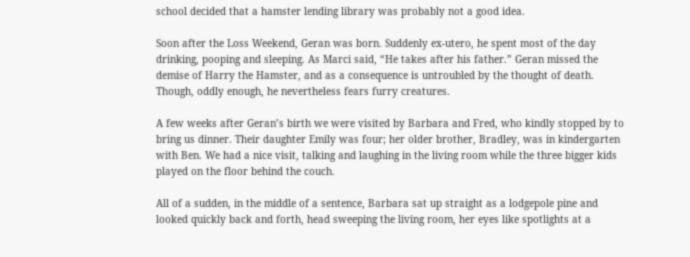school decided that a hamster lending library was probably not a good idea.

Soon after the Loss Weekend, Geran was born. Suddenly ex-utero, he spent most of the day drinking, pooping and sleeping. As Marci said, “He takes after his father.” Geran missed the demise of Harry the Hamster, and as a consequence is untroubled by the thought of death. Though, oddly enough, he nevertheless fears furry creatures.

A few weeks after Geran’s birth we were visited by Barbara and Fred, who kindly stopped by to bring us dinner. Their daughter Emily was four; her older brother, Bradley, was in kindergarten with Ben. We had a nice visit, talking and laughing in the living room while the three bigger kids played on the floor behind the couch.

All of a sudden, in the middle of a sentence, Barbara sat up straight as a lodgepole pine and looked quickly back and forth, head sweeping the living room, her eyes like spotlights at a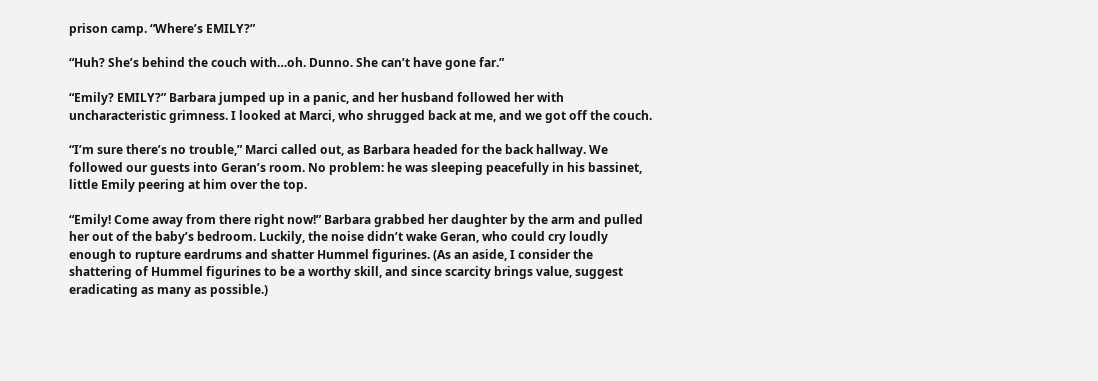prison camp. “Where’s EMILY?”

“Huh? She’s behind the couch with…oh. Dunno. She can’t have gone far.”

“Emily? EMILY?” Barbara jumped up in a panic, and her husband followed her with uncharacteristic grimness. I looked at Marci, who shrugged back at me, and we got off the couch.

“I’m sure there’s no trouble,” Marci called out, as Barbara headed for the back hallway. We followed our guests into Geran’s room. No problem: he was sleeping peacefully in his bassinet, little Emily peering at him over the top.

“Emily! Come away from there right now!” Barbara grabbed her daughter by the arm and pulled her out of the baby’s bedroom. Luckily, the noise didn’t wake Geran, who could cry loudly enough to rupture eardrums and shatter Hummel figurines. (As an aside, I consider the shattering of Hummel figurines to be a worthy skill, and since scarcity brings value, suggest eradicating as many as possible.)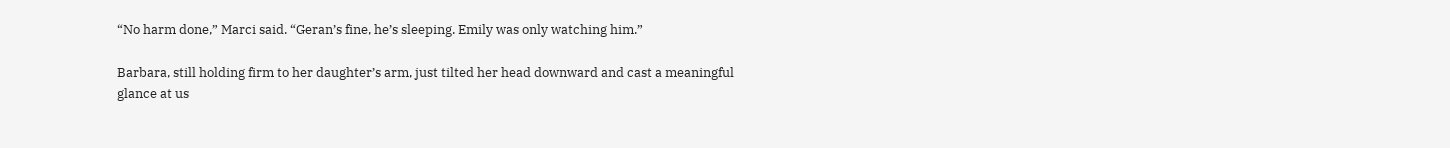“No harm done,” Marci said. “Geran’s fine, he’s sleeping. Emily was only watching him.”

Barbara, still holding firm to her daughter’s arm, just tilted her head downward and cast a meaningful glance at us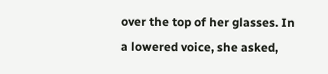over the top of her glasses. In a lowered voice, she asked,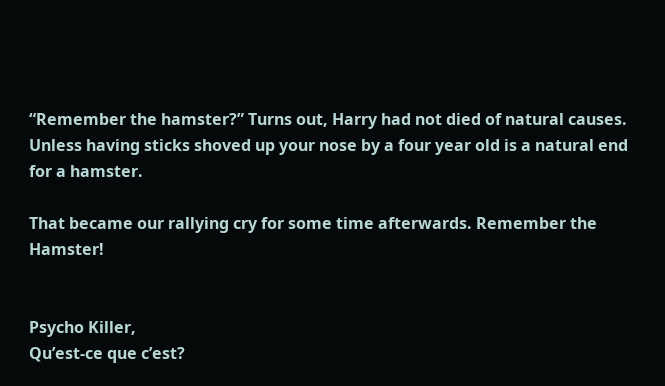“Remember the hamster?” Turns out, Harry had not died of natural causes. Unless having sticks shoved up your nose by a four year old is a natural end for a hamster.

That became our rallying cry for some time afterwards. Remember the Hamster!


Psycho Killer,
Qu’est-ce que c’est?